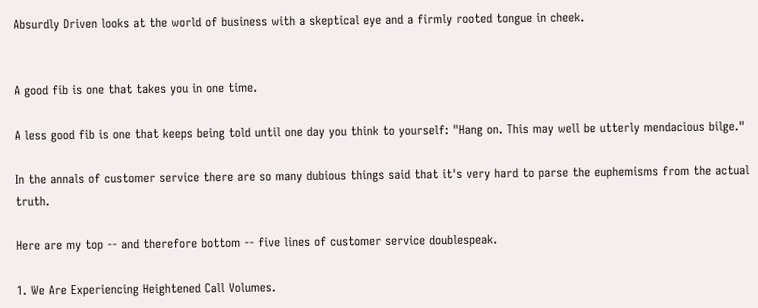Absurdly Driven looks at the world of business with a skeptical eye and a firmly rooted tongue in cheek.


A good fib is one that takes you in one time.

A less good fib is one that keeps being told until one day you think to yourself: "Hang on. This may well be utterly mendacious bilge."

In the annals of customer service there are so many dubious things said that it's very hard to parse the euphemisms from the actual truth.

Here are my top -- and therefore bottom -- five lines of customer service doublespeak.

1. We Are Experiencing Heightened Call Volumes.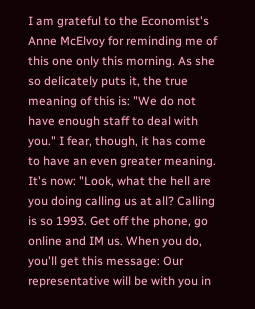I am grateful to the Economist's Anne McElvoy for reminding me of this one only this morning. As she so delicately puts it, the true meaning of this is: "We do not have enough staff to deal with you." I fear, though, it has come to have an even greater meaning. It's now: "Look, what the hell are you doing calling us at all? Calling is so 1993. Get off the phone, go online and IM us. When you do, you'll get this message: Our representative will be with you in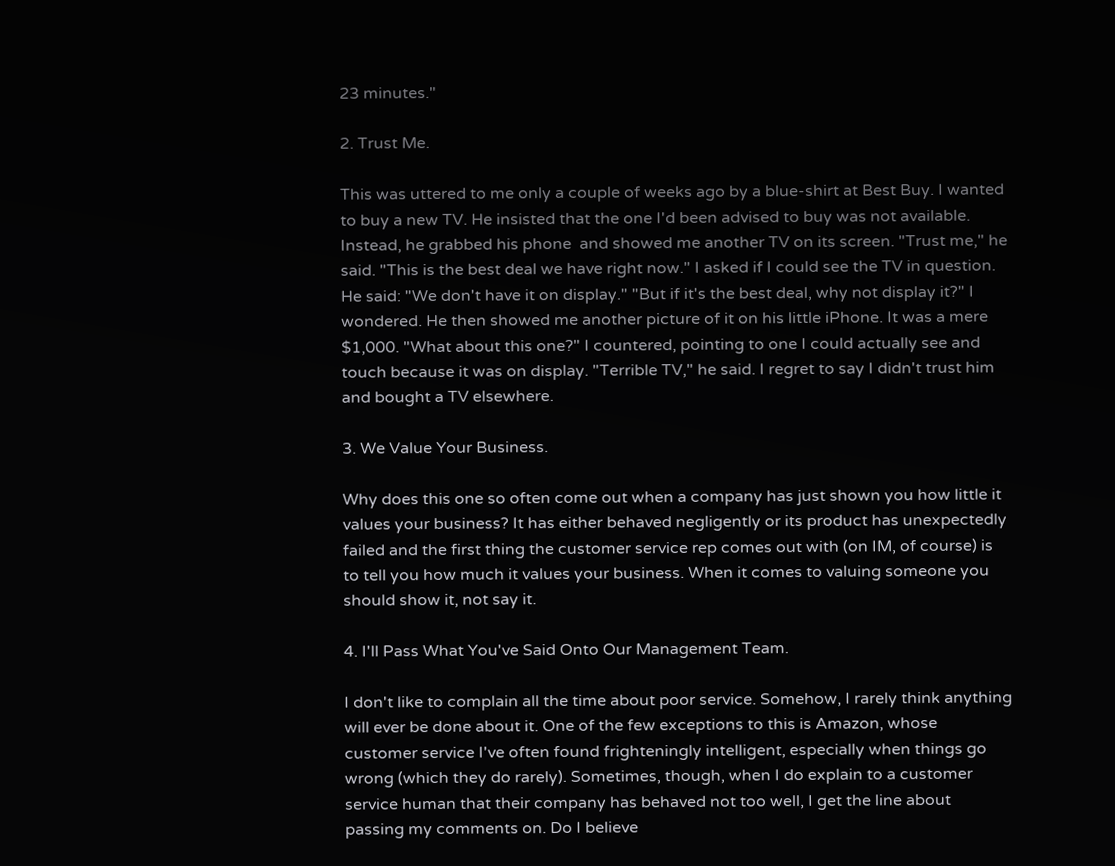23 minutes."

2. Trust Me.

This was uttered to me only a couple of weeks ago by a blue-shirt at Best Buy. I wanted to buy a new TV. He insisted that the one I'd been advised to buy was not available. Instead, he grabbed his phone  and showed me another TV on its screen. "Trust me," he said. "This is the best deal we have right now." I asked if I could see the TV in question. He said: "We don't have it on display." "But if it's the best deal, why not display it?" I wondered. He then showed me another picture of it on his little iPhone. It was a mere $1,000. "What about this one?" I countered, pointing to one I could actually see and touch because it was on display. "Terrible TV," he said. I regret to say I didn't trust him and bought a TV elsewhere.

3. We Value Your Business.

Why does this one so often come out when a company has just shown you how little it  values your business? It has either behaved negligently or its product has unexpectedly failed and the first thing the customer service rep comes out with (on IM, of course) is to tell you how much it values your business. When it comes to valuing someone you should show it, not say it.

4. I'll Pass What You've Said Onto Our Management Team.

I don't like to complain all the time about poor service. Somehow, I rarely think anything will ever be done about it. One of the few exceptions to this is Amazon, whose customer service I've often found frighteningly intelligent, especially when things go wrong (which they do rarely). Sometimes, though, when I do explain to a customer service human that their company has behaved not too well, I get the line about passing my comments on. Do I believe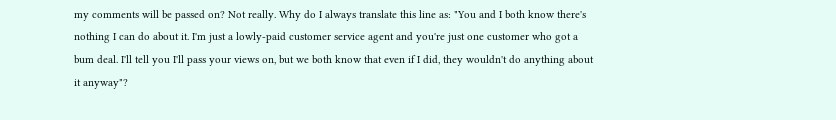my comments will be passed on? Not really. Why do I always translate this line as: "You and I both know there's nothing I can do about it. I'm just a lowly-paid customer service agent and you're just one customer who got a bum deal. I'll tell you I'll pass your views on, but we both know that even if I did, they wouldn't do anything about it anyway"?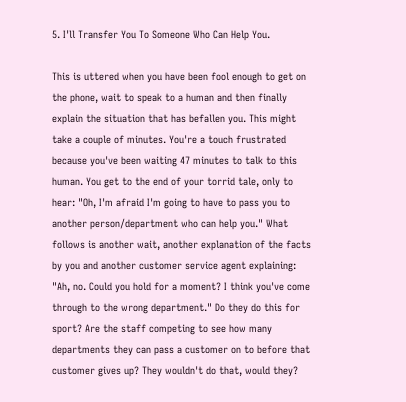5. I'll Transfer You To Someone Who Can Help You.

This is uttered when you have been fool enough to get on the phone, wait to speak to a human and then finally explain the situation that has befallen you. This might take a couple of minutes. You're a touch frustrated because you've been waiting 47 minutes to talk to this human. You get to the end of your torrid tale, only to hear: "Oh, I'm afraid I'm going to have to pass you to another person/department who can help you." What follows is another wait, another explanation of the facts by you and another customer service agent explaining: "Ah, no. Could you hold for a moment? I think you've come through to the wrong department." Do they do this for sport? Are the staff competing to see how many departments they can pass a customer on to before that customer gives up? They wouldn't do that, would they?